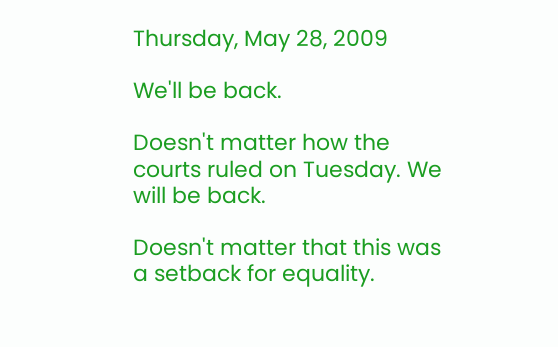Thursday, May 28, 2009

We'll be back.

Doesn't matter how the courts ruled on Tuesday. We will be back.

Doesn't matter that this was a setback for equality.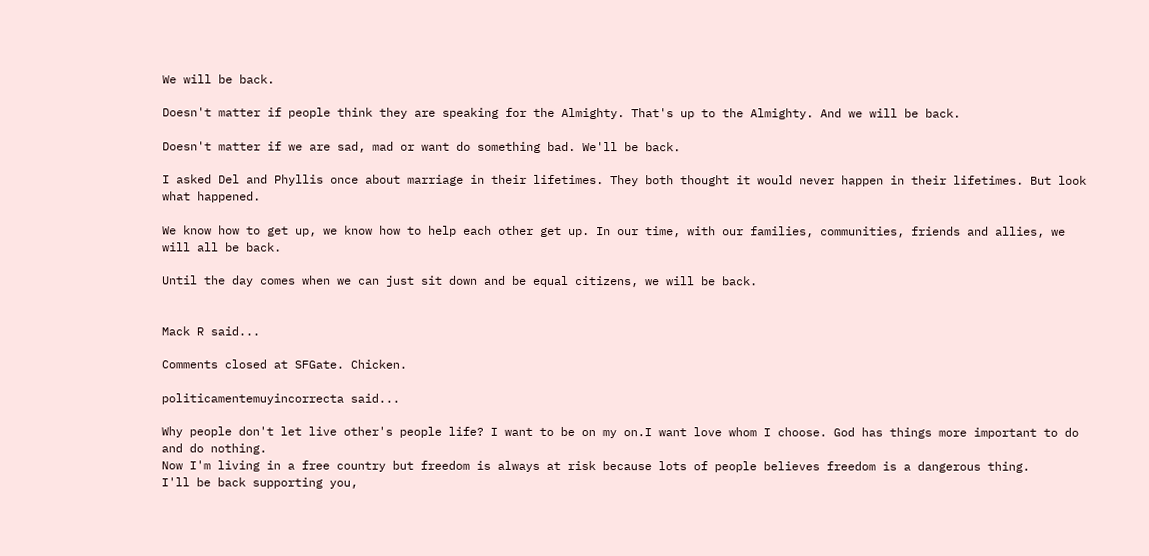We will be back.

Doesn't matter if people think they are speaking for the Almighty. That's up to the Almighty. And we will be back.

Doesn't matter if we are sad, mad or want do something bad. We'll be back.

I asked Del and Phyllis once about marriage in their lifetimes. They both thought it would never happen in their lifetimes. But look what happened.

We know how to get up, we know how to help each other get up. In our time, with our families, communities, friends and allies, we will all be back.

Until the day comes when we can just sit down and be equal citizens, we will be back.


Mack R said...

Comments closed at SFGate. Chicken.

politicamentemuyincorrecta said...

Why people don't let live other's people life? I want to be on my on.I want love whom I choose. God has things more important to do and do nothing.
Now I'm living in a free country but freedom is always at risk because lots of people believes freedom is a dangerous thing.
I'll be back supporting you,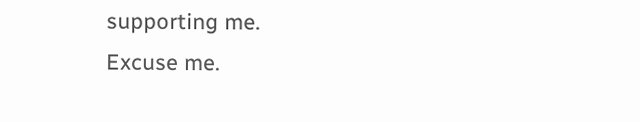supporting me.
Excuse me.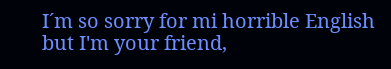I´m so sorry for mi horrible English but I'm your friend,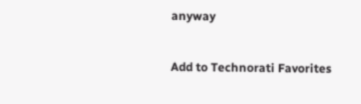anyway

Add to Technorati Favorites